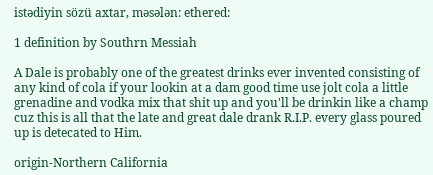istədiyin sözü axtar, məsələn: ethered:

1 definition by Southrn Messiah

A Dale is probably one of the greatest drinks ever invented consisting of any kind of cola if your lookin at a dam good time use jolt cola a little grenadine and vodka mix that shit up and you'll be drinkin like a champ cuz this is all that the late and great dale drank R.I.P. every glass poured up is detecated to Him.

origin-Northern California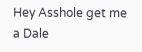Hey Asshole get me a Dale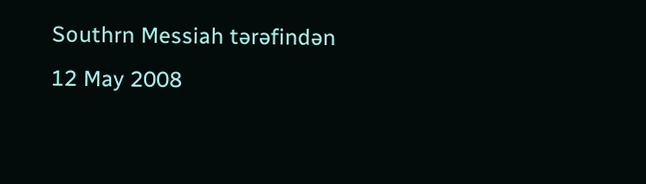Southrn Messiah tərəfindən 12 May 2008